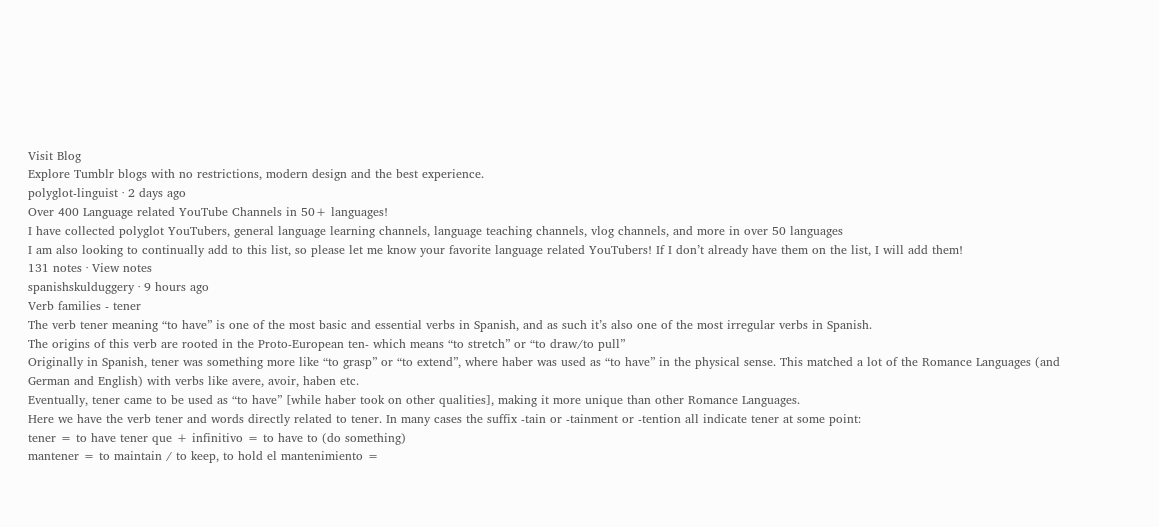Visit Blog
Explore Tumblr blogs with no restrictions, modern design and the best experience.
polyglot-linguist · 2 days ago
Over 400 Language related YouTube Channels in 50+ languages!
I have collected polyglot YouTubers, general language learning channels, language teaching channels, vlog channels, and more in over 50 languages
I am also looking to continually add to this list, so please let me know your favorite language related YouTubers! If I don’t already have them on the list, I will add them!
131 notes · View notes
spanishskulduggery · 9 hours ago
Verb families - tener
The verb tener meaning “to have” is one of the most basic and essential verbs in Spanish, and as such it’s also one of the most irregular verbs in Spanish.
The origins of this verb are rooted in the Proto-European ten- which means “to stretch” or “to draw/to pull”
Originally in Spanish, tener was something more like “to grasp” or “to extend”, where haber was used as “to have” in the physical sense. This matched a lot of the Romance Languages (and German and English) with verbs like avere, avoir, haben etc.
Eventually, tener came to be used as “to have” [while haber took on other qualities], making it more unique than other Romance Languages.
Here we have the verb tener and words directly related to tener. In many cases the suffix -tain or -tainment or -tention all indicate tener at some point:
tener = to have tener que + infinitivo = to have to (do something)
mantener = to maintain / to keep, to hold el mantenimiento =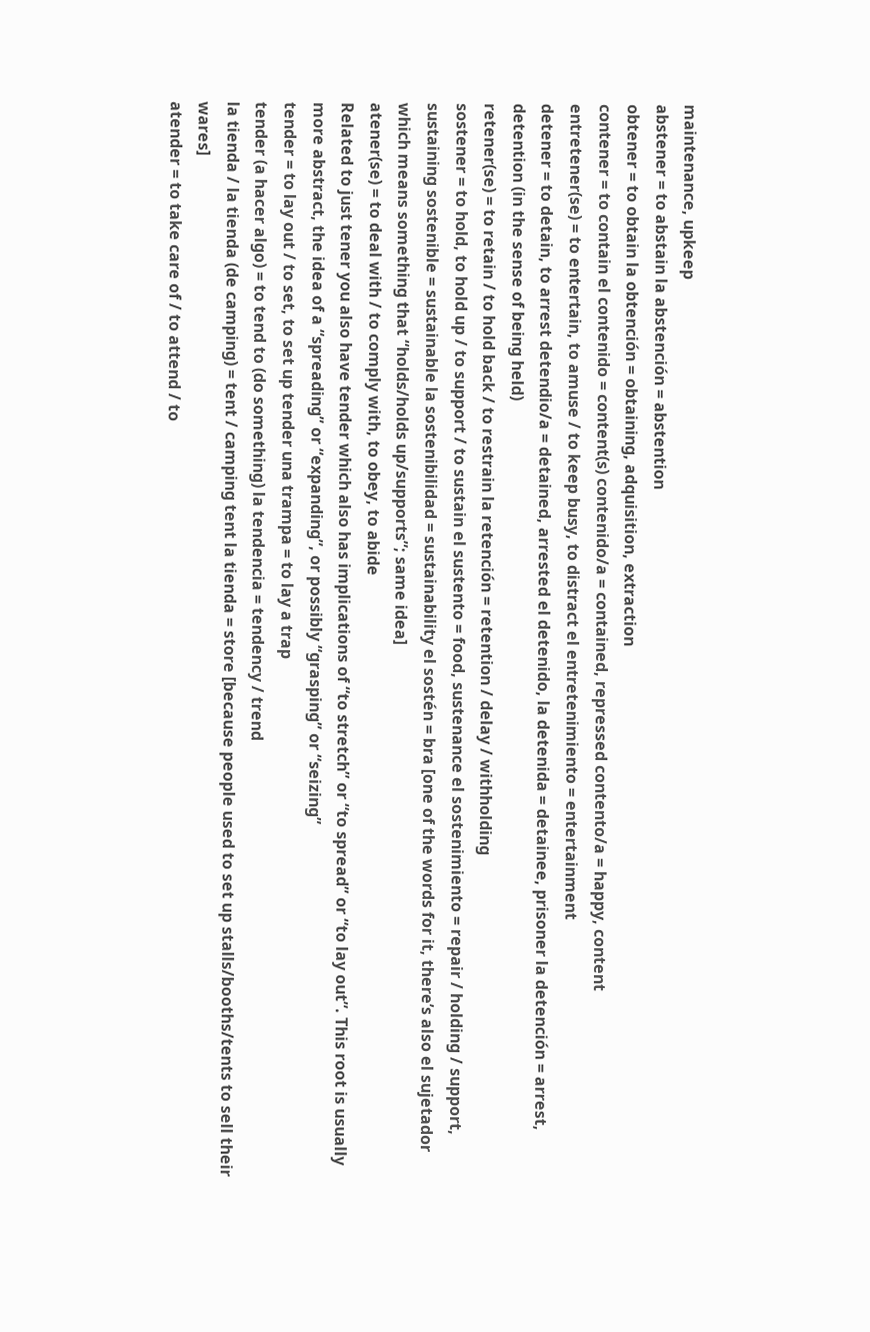maintenance, upkeep
abstener = to abstain la abstención = abstention
obtener = to obtain la obtención = obtaining, adquisition, extraction
contener = to contain el contenido = content(s) contenido/a = contained, repressed contento/a = happy, content
entretener(se) = to entertain, to amuse / to keep busy, to distract el entretenimiento = entertainment
detener = to detain, to arrest detendio/a = detained, arrested el detenido, la detenida = detainee, prisoner la detención = arrest, detention (in the sense of being held)
retener(se) = to retain / to hold back / to restrain la retención = retention / delay / withholding
sostener = to hold, to hold up / to support / to sustain el sustento = food, sustenance el sostenimiento = repair / holding / support, sustaining sostenible = sustainable la sostenibilidad = sustainability el sostén = bra [one of the words for it, there’s also el sujetador which means something that “holds/holds up/supports”; same idea]
atener(se) = to deal with / to comply with, to obey, to abide
Related to just tener you also have tender which also has implications of “to stretch” or “to spread” or “to lay out”. This root is usually more abstract, the idea of a “spreading” or “expanding”, or possibly “grasping” or “seizing”
tender = to lay out / to set, to set up tender una trampa = to lay a trap
tender (a hacer algo) = to tend to (do something) la tendencia = tendency / trend
la tienda / la tienda (de camping) = tent / camping tent la tienda = store [because people used to set up stalls/booths/tents to sell their wares]
atender = to take care of / to attend / to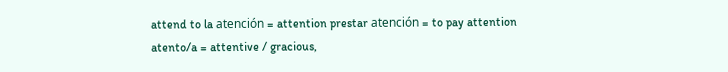attend to la atención = attention prestar atención = to pay attention
atento/a = attentive / gracious,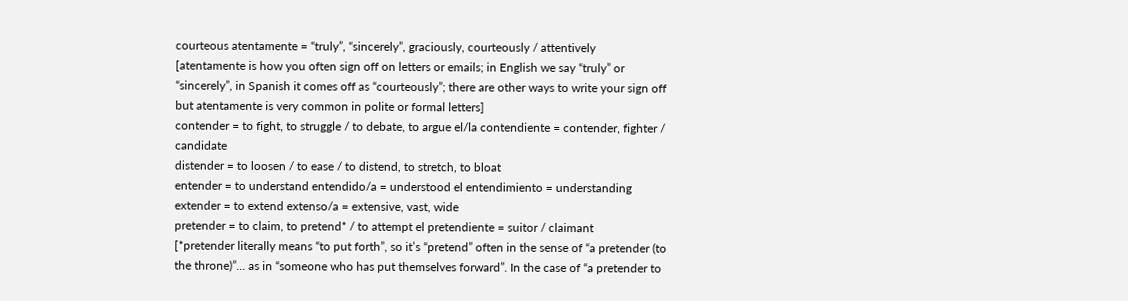courteous atentamente = “truly”, “sincerely”, graciously, courteously / attentively [atentamente is how you often sign off on letters or emails; in English we say “truly” or “sincerely”, in Spanish it comes off as “courteously”; there are other ways to write your sign off but atentamente is very common in polite or formal letters]
contender = to fight, to struggle / to debate, to argue el/la contendiente = contender, fighter / candidate
distender = to loosen / to ease / to distend, to stretch, to bloat
entender = to understand entendido/a = understood el entendimiento = understanding
extender = to extend extenso/a = extensive, vast, wide
pretender = to claim, to pretend* / to attempt el pretendiente = suitor / claimant
[*pretender literally means “to put forth”, so it’s “pretend” often in the sense of “a pretender (to the throne)”... as in “someone who has put themselves forward”. In the case of “a pretender to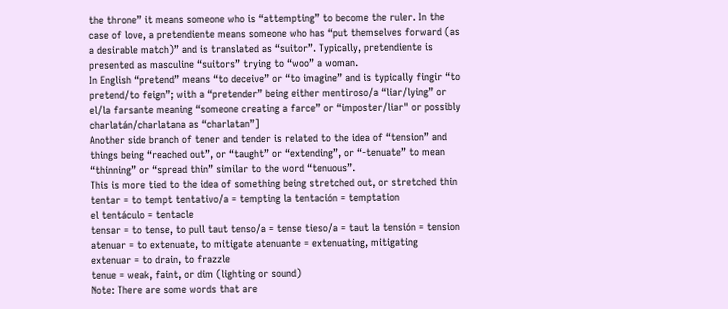the throne” it means someone who is “attempting” to become the ruler. In the case of love, a pretendiente means someone who has “put themselves forward (as a desirable match)” and is translated as “suitor”. Typically, pretendiente is presented as masculine “suitors” trying to “woo” a woman.
In English “pretend” means “to deceive” or “to imagine” and is typically fingir “to pretend/to feign”; with a “pretender” being either mentiroso/a “liar/lying” or el/la farsante meaning “someone creating a farce” or “imposter/liar" or possibly charlatán/charlatana as “charlatan”]
Another side branch of tener and tender is related to the idea of “tension” and things being “reached out”, or “taught” or “extending”, or “-tenuate” to mean “thinning” or “spread thin” similar to the word “tenuous”.
This is more tied to the idea of something being stretched out, or stretched thin
tentar = to tempt tentativo/a = tempting la tentación = temptation
el tentáculo = tentacle
tensar = to tense, to pull taut tenso/a = tense tieso/a = taut la tensión = tension
atenuar = to extenuate, to mitigate atenuante = extenuating, mitigating
extenuar = to drain, to frazzle
tenue = weak, faint, or dim (lighting or sound)
Note: There are some words that are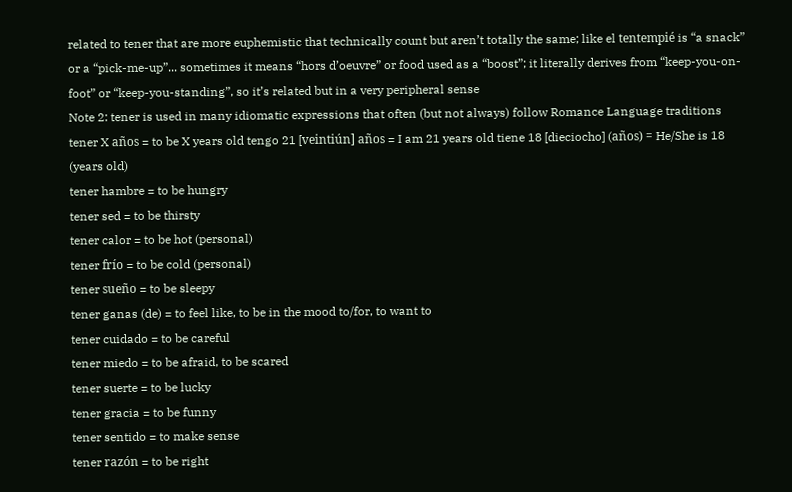related to tener that are more euphemistic that technically count but aren’t totally the same; like el tentempié is “a snack” or a “pick-me-up”... sometimes it means “hors d’oeuvre” or food used as a “boost”; it literally derives from “keep-you-on-foot” or “keep-you-standing”, so it’s related but in a very peripheral sense
Note 2: tener is used in many idiomatic expressions that often (but not always) follow Romance Language traditions
tener X años = to be X years old tengo 21 [veintiún] años = I am 21 years old tiene 18 [dieciocho] (años) = He/She is 18 (years old)
tener hambre = to be hungry
tener sed = to be thirsty
tener calor = to be hot (personal)
tener frío = to be cold (personal)
tener sueño = to be sleepy
tener ganas (de) = to feel like, to be in the mood to/for, to want to
tener cuidado = to be careful
tener miedo = to be afraid, to be scared
tener suerte = to be lucky
tener gracia = to be funny
tener sentido = to make sense
tener razón = to be right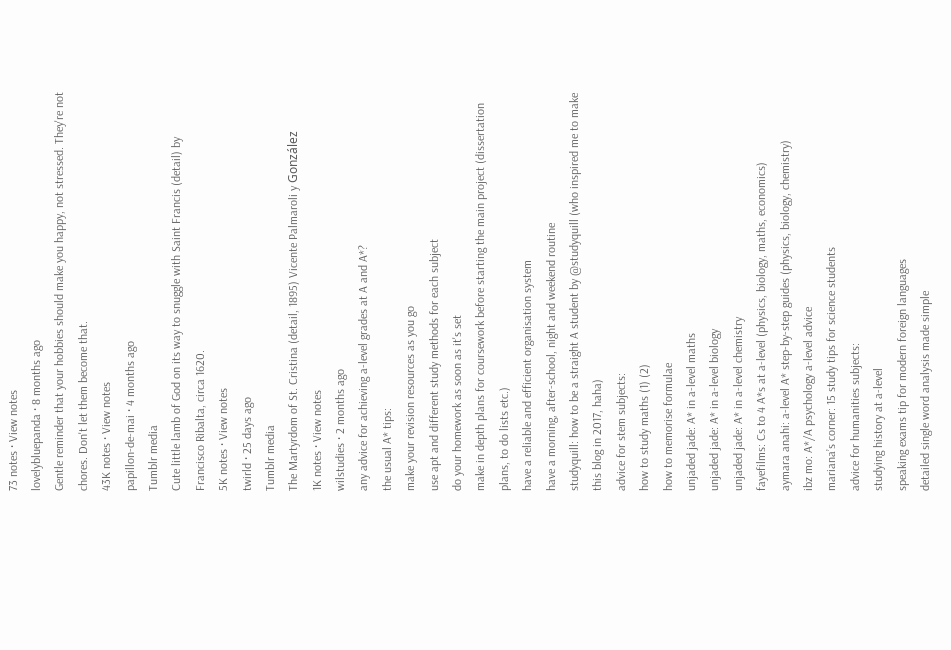73 notes · View notes
lovelybluepanda · 8 months ago
Gentle reminder that your hobbies should make you happy, not stressed. They're not chores. Don't let them become that.
43K notes · View notes
papillon-de-mai · 4 months ago
Tumblr media
Cute little lamb of God on its way to snuggle with Saint Francis (detail) by Francisco Ribalta, circa 1620.
5K notes · View notes
twirld · 25 days ago
Tumblr media
The Martyrdom of St. Cristina (detail, 1895) Vicente Palmaroli y González
1K notes · View notes
wilstudies · 2 months ago
any advice for achieving a-level grades at A and A*?
the usual A* tips:
make your revision resources as you go
use apt and different study methods for each subject
do your homework as soon as it's set
make in depth plans for coursework before starting the main project (dissertation plans, to do lists etc.)
have a reliable and efficient organisation system
have a morning, after-school, night and weekend routine
studyquill: how to be a straight A student by @studyquill (who inspired me to make this blog in 2017, haha)
advice for stem subjects:
how to study maths (1) (2)
how to memorise formulae
unjaded jade: A* in a-level maths
unjaded jade: A* in a-level biology
unjaded jade: A* in a-level chemistry
fayefilms: Cs to 4 A*s at a-level (physics, biology, maths, economics)
aymara anahi: a-level A* step-by-step guides (physics, biology, chemistry)
ibz mo: A*/A psychology a-level advice
mariana’s corner: 15 study tips for science students
advice for humanities subjects:
studying history at a-level
speaking exams tip for modern foreign languages
detailed single word analysis made simple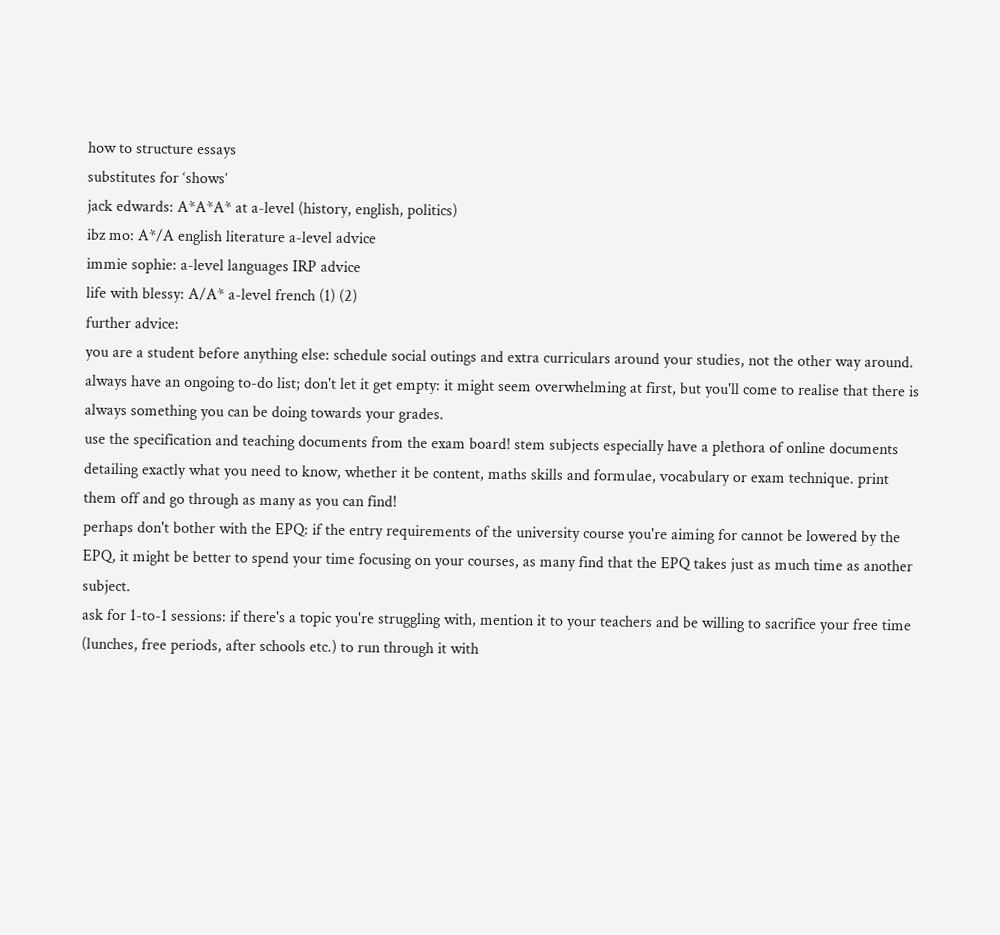how to structure essays
substitutes for ‘shows’
jack edwards: A*A*A* at a-level (history, english, politics)
ibz mo: A*/A english literature a-level advice
immie sophie: a-level languages IRP advice
life with blessy: A/A* a-level french (1) (2)
further advice:
you are a student before anything else: schedule social outings and extra curriculars around your studies, not the other way around.
always have an ongoing to-do list; don't let it get empty: it might seem overwhelming at first, but you'll come to realise that there is always something you can be doing towards your grades.
use the specification and teaching documents from the exam board! stem subjects especially have a plethora of online documents detailing exactly what you need to know, whether it be content, maths skills and formulae, vocabulary or exam technique. print them off and go through as many as you can find!
perhaps don't bother with the EPQ: if the entry requirements of the university course you're aiming for cannot be lowered by the EPQ, it might be better to spend your time focusing on your courses, as many find that the EPQ takes just as much time as another subject.
ask for 1-to-1 sessions: if there's a topic you're struggling with, mention it to your teachers and be willing to sacrifice your free time (lunches, free periods, after schools etc.) to run through it with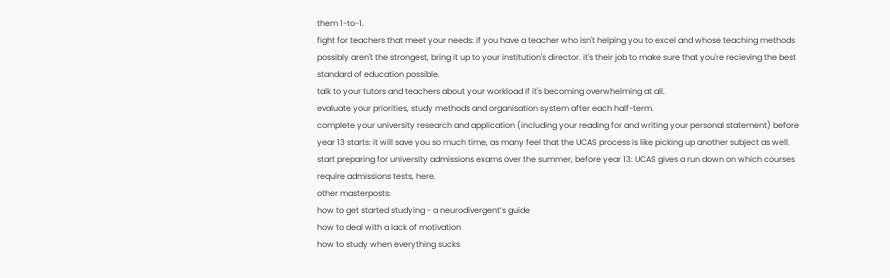them 1-to-1.
fight for teachers that meet your needs: if you have a teacher who isn't helping you to excel and whose teaching methods possibly aren't the strongest, bring it up to your institution's director. it's their job to make sure that you're recieving the best standard of education possible.
talk to your tutors and teachers about your workload if it's becoming overwhelming at all.
evaluate your priorities, study methods and organisation system after each half-term.
complete your university research and application (including your reading for and writing your personal statement) before year 13 starts: it will save you so much time, as many feel that the UCAS process is like picking up another subject as well.
start preparing for university admissions exams over the summer, before year 13: UCAS gives a run down on which courses require admissions tests, here.
other masterposts:
how to get started studying - a neurodivergent’s guide
how to deal with a lack of motivation
how to study when everything sucks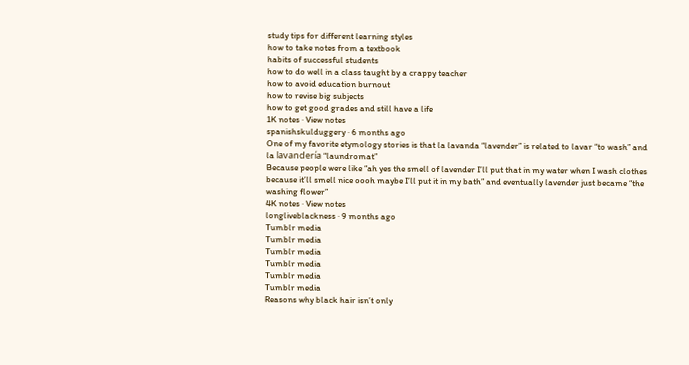study tips for different learning styles
how to take notes from a textbook
habits of successful students
how to do well in a class taught by a crappy teacher
how to avoid education burnout
how to revise big subjects
how to get good grades and still have a life
1K notes · View notes
spanishskulduggery · 6 months ago
One of my favorite etymology stories is that la lavanda “lavender” is related to lavar “to wash” and la lavandería “laundromat”
Because people were like “ah yes the smell of lavender I’ll put that in my water when I wash clothes because it’ll smell nice oooh maybe I’ll put it in my bath” and eventually lavender just became “the washing flower”
4K notes · View notes
longliveblackness · 9 months ago
Tumblr media
Tumblr media
Tumblr media
Tumblr media
Tumblr media
Tumblr media
Reasons why black hair isn’t only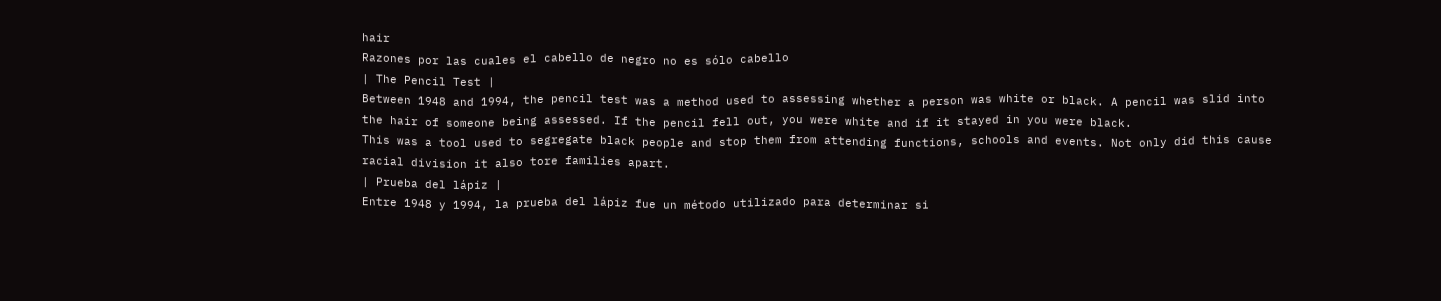hair
Razones por las cuales el cabello de negro no es sólo cabello
| The Pencil Test |
Between 1948 and 1994, the pencil test was a method used to assessing whether a person was white or black. A pencil was slid into the hair of someone being assessed. If the pencil fell out, you were white and if it stayed in you were black.
This was a tool used to segregate black people and stop them from attending functions, schools and events. Not only did this cause racial division it also tore families apart.
| Prueba del lápiz |
Entre 1948 y 1994, la prueba del lápiz fue un método utilizado para determinar si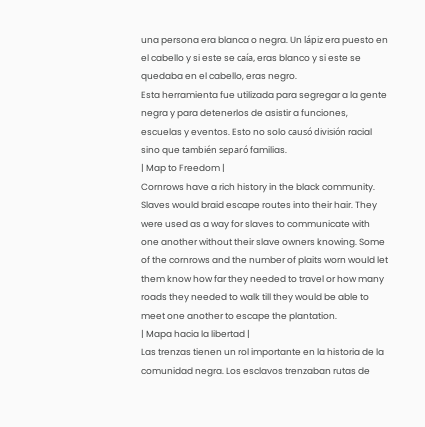una persona era blanca o negra. Un lápiz era puesto en el cabello y si este se caía, eras blanco y si este se quedaba en el cabello, eras negro.
Esta herramienta fue utilizada para segregar a la gente negra y para detenerlos de asistir a funciones, escuelas y eventos. Esto no solo causó división racial sino que también separó familias.
| Map to Freedom |
Cornrows have a rich history in the black community. Slaves would braid escape routes into their hair. They were used as a way for slaves to communicate with one another without their slave owners knowing. Some of the cornrows and the number of plaits worn would let them know how far they needed to travel or how many roads they needed to walk till they would be able to meet one another to escape the plantation.
| Mapa hacia la libertad |
Las trenzas tienen un rol importante en la historia de la comunidad negra. Los esclavos trenzaban rutas de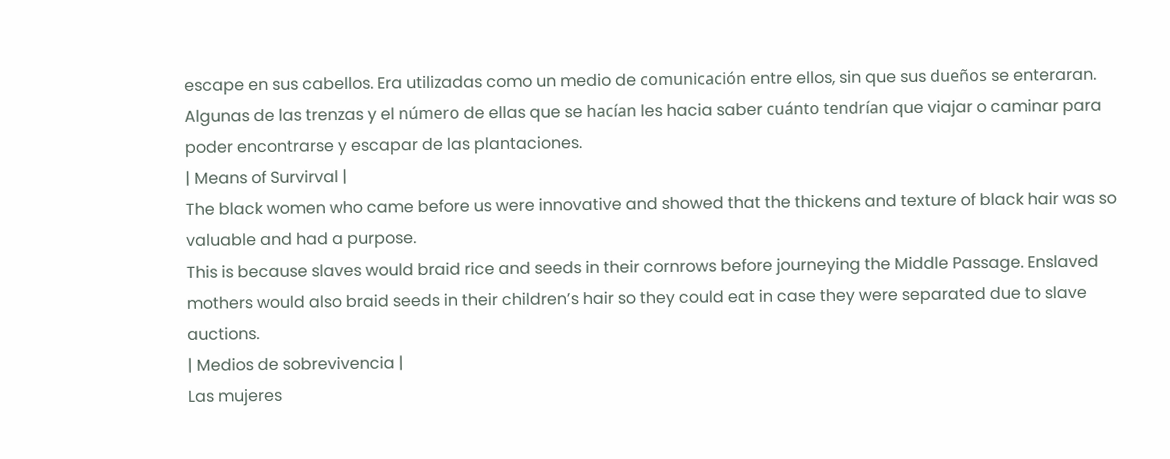escape en sus cabellos. Era utilizadas como un medio de comunicación entre ellos, sin que sus dueños se enteraran. Algunas de las trenzas y el número de ellas que se hacían les hacia saber cuánto tendrían que viajar o caminar para poder encontrarse y escapar de las plantaciones.
| Means of Survirval |
The black women who came before us were innovative and showed that the thickens and texture of black hair was so valuable and had a purpose.
This is because slaves would braid rice and seeds in their cornrows before journeying the Middle Passage. Enslaved mothers would also braid seeds in their children’s hair so they could eat in case they were separated due to slave auctions.
| Medios de sobrevivencia |
Las mujeres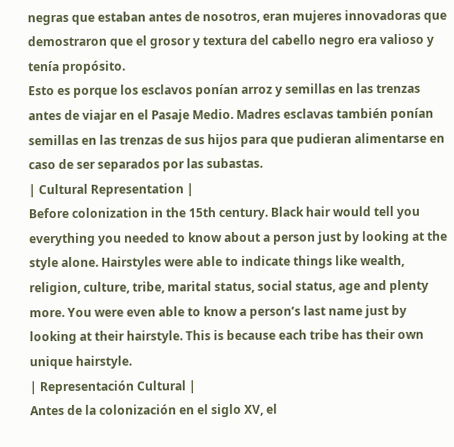negras que estaban antes de nosotros, eran mujeres innovadoras que demostraron que el grosor y textura del cabello negro era valioso y tenía propósito.
Esto es porque los esclavos ponían arroz y semillas en las trenzas antes de viajar en el Pasaje Medio. Madres esclavas también ponían semillas en las trenzas de sus hijos para que pudieran alimentarse en caso de ser separados por las subastas.
| Cultural Representation |
Before colonization in the 15th century. Black hair would tell you everything you needed to know about a person just by looking at the style alone. Hairstyles were able to indicate things like wealth, religion, culture, tribe, marital status, social status, age and plenty more. You were even able to know a person’s last name just by looking at their hairstyle. This is because each tribe has their own unique hairstyle.
| Representación Cultural |
Antes de la colonización en el siglo XV, el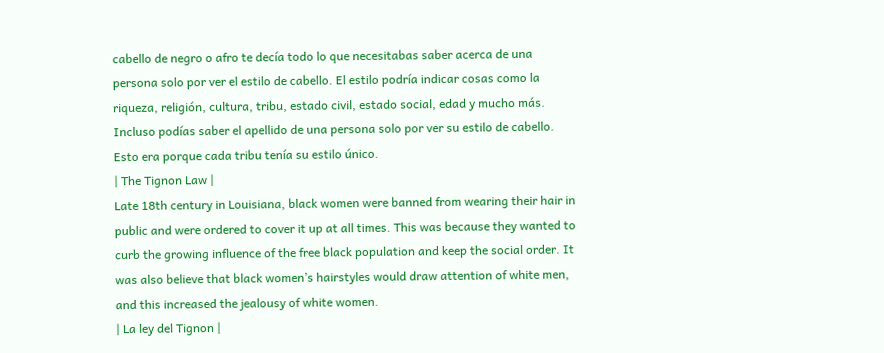cabello de negro o afro te decía todo lo que necesitabas saber acerca de una persona solo por ver el estilo de cabello. El estilo podría indicar cosas como la riqueza, religión, cultura, tribu, estado civil, estado social, edad y mucho más. Incluso podías saber el apellido de una persona solo por ver su estilo de cabello. Esto era porque cada tribu tenía su estilo único.
| The Tignon Law |
Late 18th century in Louisiana, black women were banned from wearing their hair in public and were ordered to cover it up at all times. This was because they wanted to curb the growing influence of the free black population and keep the social order. It was also believe that black women’s hairstyles would draw attention of white men, and this increased the jealousy of white women.
| La ley del Tignon |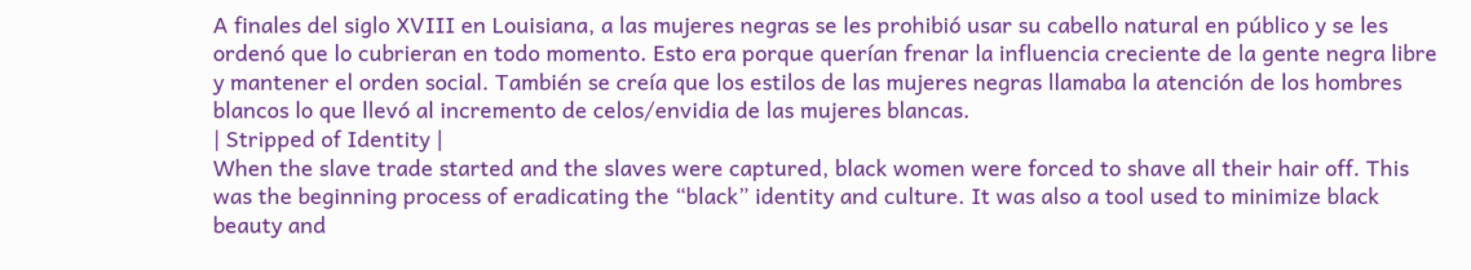A finales del siglo XVIII en Louisiana, a las mujeres negras se les prohibió usar su cabello natural en público y se les ordenó que lo cubrieran en todo momento. Esto era porque querían frenar la influencia creciente de la gente negra libre y mantener el orden social. También se creía que los estilos de las mujeres negras llamaba la atención de los hombres blancos lo que llevó al incremento de celos/envidia de las mujeres blancas.
| Stripped of Identity |
When the slave trade started and the slaves were captured, black women were forced to shave all their hair off. This was the beginning process of eradicating the “black” identity and culture. It was also a tool used to minimize black beauty and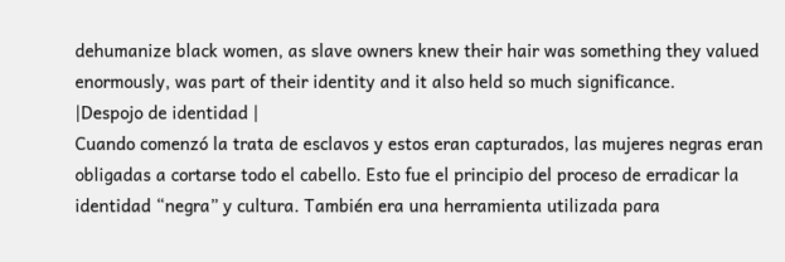dehumanize black women, as slave owners knew their hair was something they valued enormously, was part of their identity and it also held so much significance.
|Despojo de identidad |
Cuando comenzó la trata de esclavos y estos eran capturados, las mujeres negras eran obligadas a cortarse todo el cabello. Esto fue el principio del proceso de erradicar la identidad “negra” y cultura. También era una herramienta utilizada para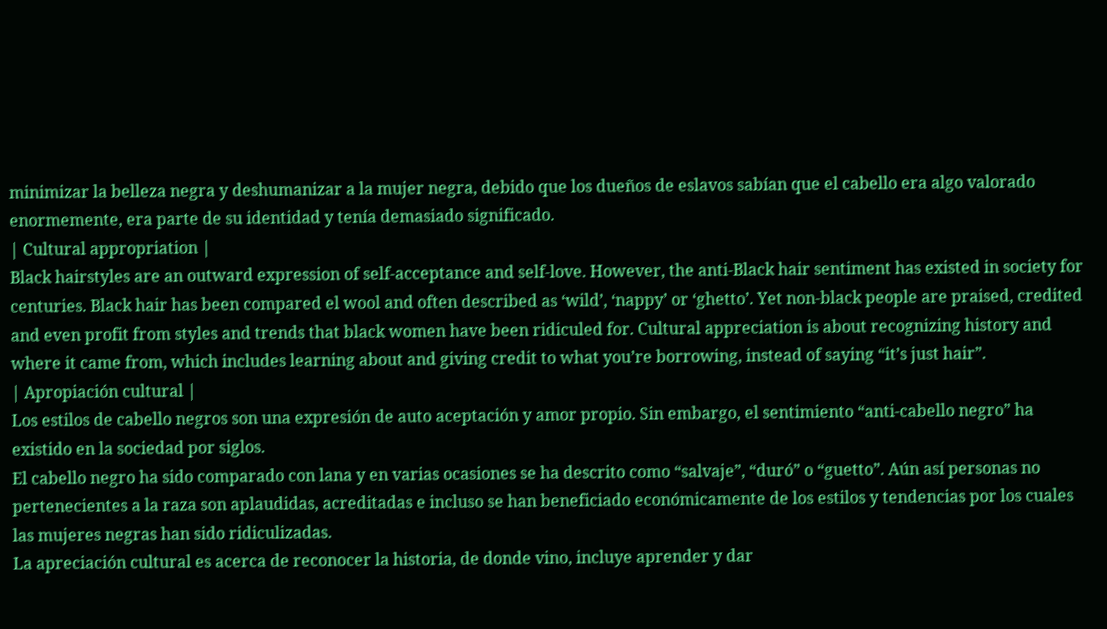minimizar la belleza negra y deshumanizar a la mujer negra, debido que los dueños de eslavos sabían que el cabello era algo valorado enormemente, era parte de su identidad y tenía demasiado significado.
| Cultural appropriation |
Black hairstyles are an outward expression of self-acceptance and self-love. However, the anti-Black hair sentiment has existed in society for centuries. Black hair has been compared el wool and often described as ‘wild’, ‘nappy’ or ‘ghetto’. Yet non-black people are praised, credited and even profit from styles and trends that black women have been ridiculed for. Cultural appreciation is about recognizing history and where it came from, which includes learning about and giving credit to what you’re borrowing, instead of saying “it’s just hair”.
| Apropiación cultural |
Los estilos de cabello negros son una expresión de auto aceptación y amor propio. Sin embargo, el sentimiento “anti-cabello negro” ha existido en la sociedad por siglos.
El cabello negro ha sido comparado con lana y en varias ocasiones se ha descrito como “salvaje”, “duró” o “guetto”. Aún así personas no pertenecientes a la raza son aplaudidas, acreditadas e incluso se han beneficiado económicamente de los estilos y tendencias por los cuales las mujeres negras han sido ridiculizadas.
La apreciación cultural es acerca de reconocer la historia, de donde vino, incluye aprender y dar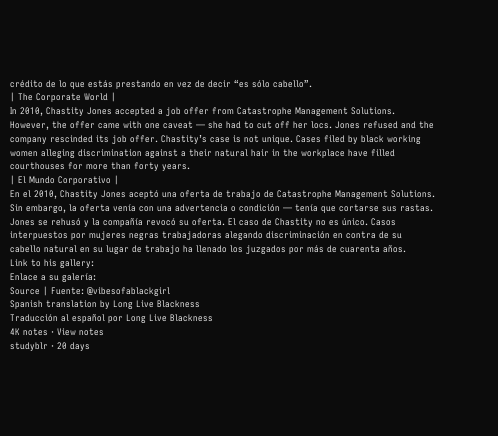crédito de lo que estás prestando en vez de decir “es sólo cabello”.
| The Corporate World |
In 2010, Chastity Jones accepted a job offer from Catastrophe Management Solutions. However, the offer came with one caveat — she had to cut off her locs. Jones refused and the company rescinded its job offer. Chastity’s case is not unique. Cases filed by black working women alleging discrimination against a their natural hair in the workplace have filled courthouses for more than forty years.
| El Mundo Corporativo |
En el 2010, Chastity Jones aceptó una oferta de trabajo de Catastrophe Management Solutions. Sin embargo, la oferta venía con una advertencia o condición — tenía que cortarse sus rastas. Jones se rehusó y la compañía revocó su oferta. El caso de Chastity no es único. Casos interpuestos por mujeres negras trabajadoras alegando discriminación en contra de su cabello natural en su lugar de trabajo ha llenado los juzgados por más de cuarenta años.
Link to his gallery:
Enlace a su galería:
Source | Fuente: @vibesofablackgirl
Spanish translation by Long Live Blackness
Traducción al español por Long Live Blackness
4K notes · View notes
studyblr · 20 days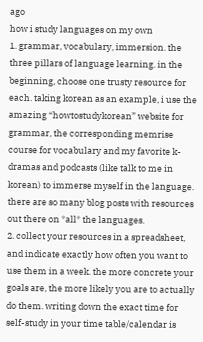ago
how i study languages on my own
1. grammar, vocabulary, immersion. the three pillars of language learning. in the beginning, choose one trusty resource for each. taking korean as an example, i use the amazing “howtostudykorean” website for grammar, the corresponding memrise course for vocabulary and my favorite k-dramas and podcasts (like talk to me in korean) to immerse myself in the language. there are so many blog posts with resources out there on *all* the languages.
2. collect your resources in a spreadsheet, and indicate exactly how often you want to use them in a week. the more concrete your goals are, the more likely you are to actually do them. writing down the exact time for self-study in your time table/calendar is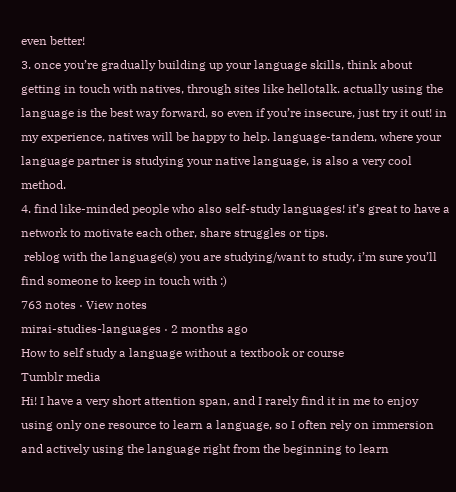even better!
3. once you’re gradually building up your language skills, think about getting in touch with natives, through sites like hellotalk. actually using the language is the best way forward, so even if you’re insecure, just try it out! in my experience, natives will be happy to help. language-tandem, where your language partner is studying your native language, is also a very cool method.
4. find like-minded people who also self-study languages! it’s great to have a network to motivate each other, share struggles or tips.
 reblog with the language(s) you are studying/want to study, i’m sure you’ll find someone to keep in touch with :)
763 notes · View notes
mirai-studies-languages · 2 months ago
How to self study a language without a textbook or course
Tumblr media
Hi! I have a very short attention span, and I rarely find it in me to enjoy using only one resource to learn a language, so I often rely on immersion and actively using the language right from the beginning to learn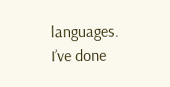languages. I’ve done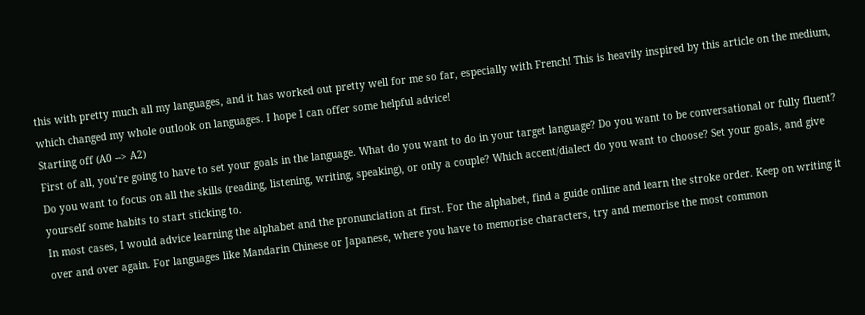this with pretty much all my languages, and it has worked out pretty well for me so far, especially with French! This is heavily inspired by this article on the medium, which changed my whole outlook on languages. I hope I can offer some helpful advice!
Starting off (A0 --> A2)
First of all, you’re going to have to set your goals in the language. What do you want to do in your target language? Do you want to be conversational or fully fluent? Do you want to focus on all the skills (reading, listening, writing, speaking), or only a couple? Which accent/dialect do you want to choose? Set your goals, and give yourself some habits to start sticking to.
In most cases, I would advice learning the alphabet and the pronunciation at first. For the alphabet, find a guide online and learn the stroke order. Keep on writing it over and over again. For languages like Mandarin Chinese or Japanese, where you have to memorise characters, try and memorise the most common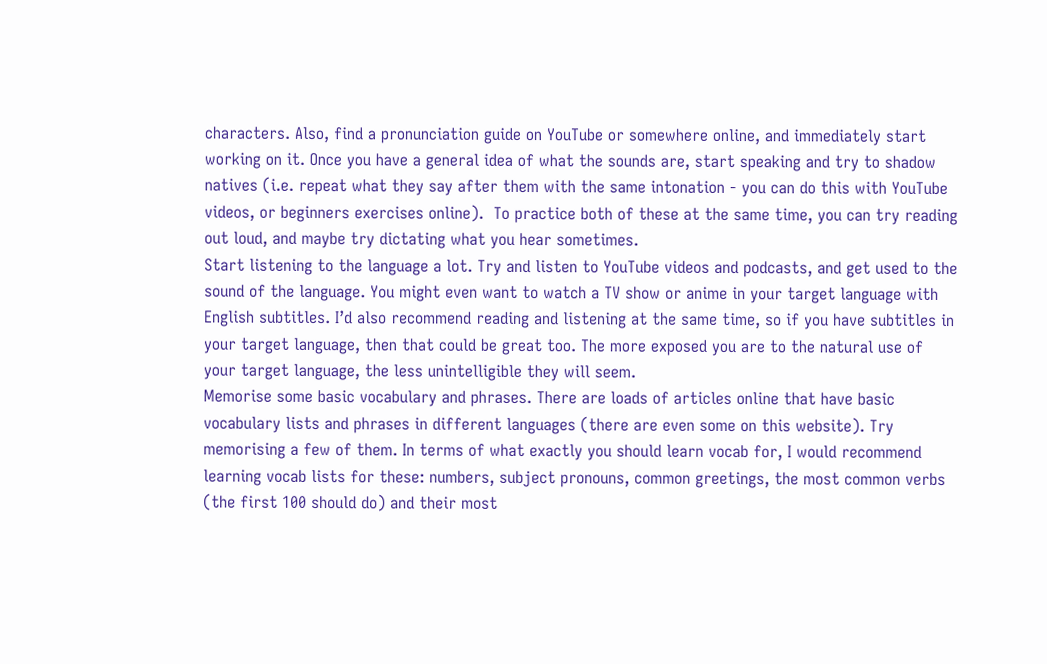characters. Also, find a pronunciation guide on YouTube or somewhere online, and immediately start working on it. Once you have a general idea of what the sounds are, start speaking and try to shadow natives (i.e. repeat what they say after them with the same intonation - you can do this with YouTube videos, or beginners exercises online).  To practice both of these at the same time, you can try reading out loud, and maybe try dictating what you hear sometimes.
Start listening to the language a lot. Try and listen to YouTube videos and podcasts, and get used to the sound of the language. You might even want to watch a TV show or anime in your target language with English subtitles. I’d also recommend reading and listening at the same time, so if you have subtitles in your target language, then that could be great too. The more exposed you are to the natural use of your target language, the less unintelligible they will seem.
Memorise some basic vocabulary and phrases. There are loads of articles online that have basic vocabulary lists and phrases in different languages (there are even some on this website). Try memorising a few of them. In terms of what exactly you should learn vocab for, I would recommend learning vocab lists for these: numbers, subject pronouns, common greetings, the most common verbs (the first 100 should do) and their most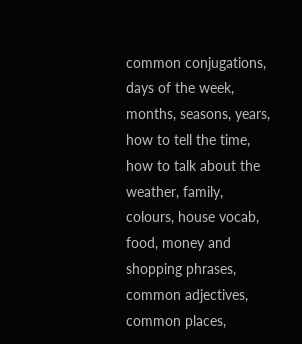common conjugations, days of the week, months, seasons, years, how to tell the time, how to talk about the weather, family, colours, house vocab, food, money and shopping phrases, common adjectives, common places,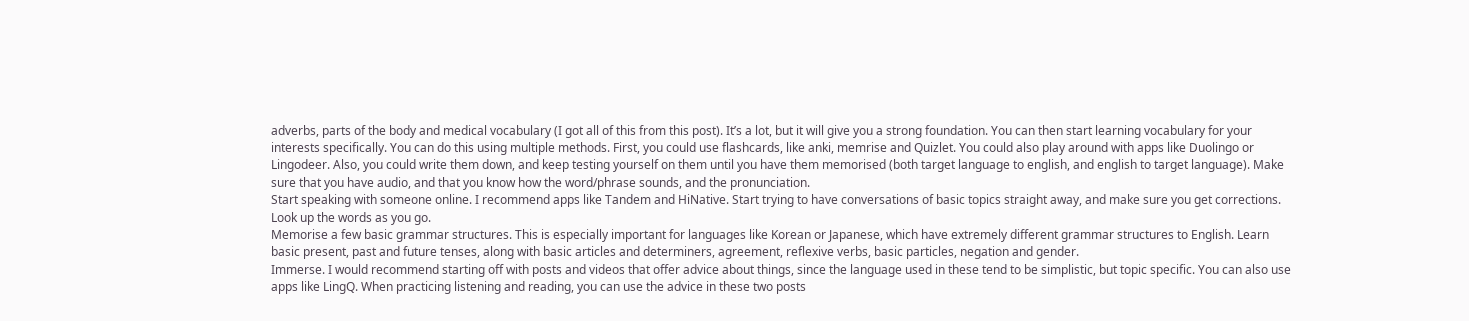adverbs, parts of the body and medical vocabulary (I got all of this from this post). It’s a lot, but it will give you a strong foundation. You can then start learning vocabulary for your interests specifically. You can do this using multiple methods. First, you could use flashcards, like anki, memrise and Quizlet. You could also play around with apps like Duolingo or Lingodeer. Also, you could write them down, and keep testing yourself on them until you have them memorised (both target language to english, and english to target language). Make sure that you have audio, and that you know how the word/phrase sounds, and the pronunciation.
Start speaking with someone online. I recommend apps like Tandem and HiNative. Start trying to have conversations of basic topics straight away, and make sure you get corrections. Look up the words as you go.
Memorise a few basic grammar structures. This is especially important for languages like Korean or Japanese, which have extremely different grammar structures to English. Learn basic present, past and future tenses, along with basic articles and determiners, agreement, reflexive verbs, basic particles, negation and gender.
Immerse. I would recommend starting off with posts and videos that offer advice about things, since the language used in these tend to be simplistic, but topic specific. You can also use apps like LingQ. When practicing listening and reading, you can use the advice in these two posts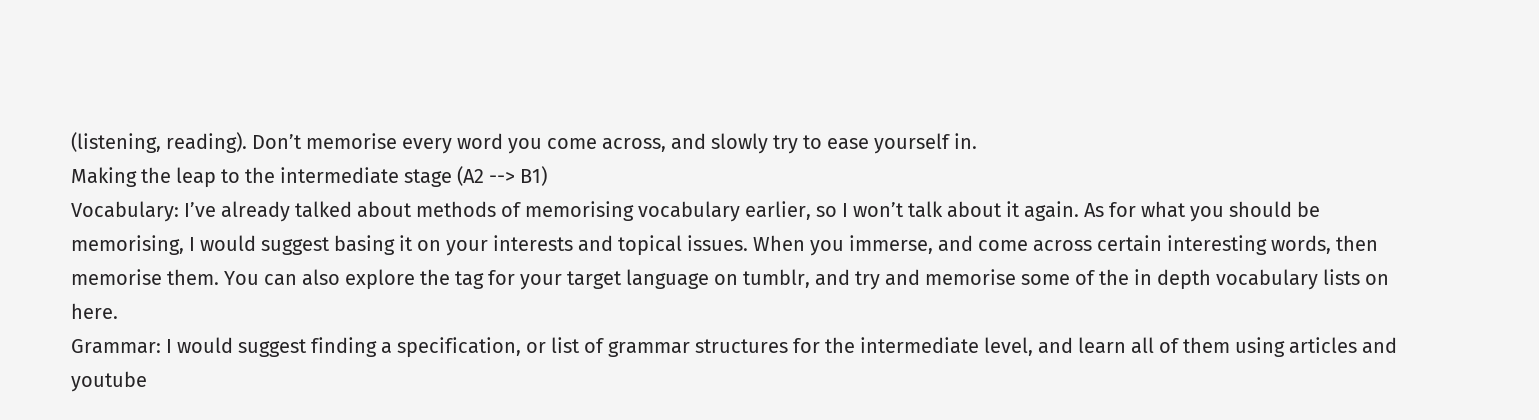(listening, reading). Don’t memorise every word you come across, and slowly try to ease yourself in.
Making the leap to the intermediate stage (A2 --> B1)
Vocabulary: I’ve already talked about methods of memorising vocabulary earlier, so I won’t talk about it again. As for what you should be memorising, I would suggest basing it on your interests and topical issues. When you immerse, and come across certain interesting words, then memorise them. You can also explore the tag for your target language on tumblr, and try and memorise some of the in depth vocabulary lists on here.
Grammar: I would suggest finding a specification, or list of grammar structures for the intermediate level, and learn all of them using articles and youtube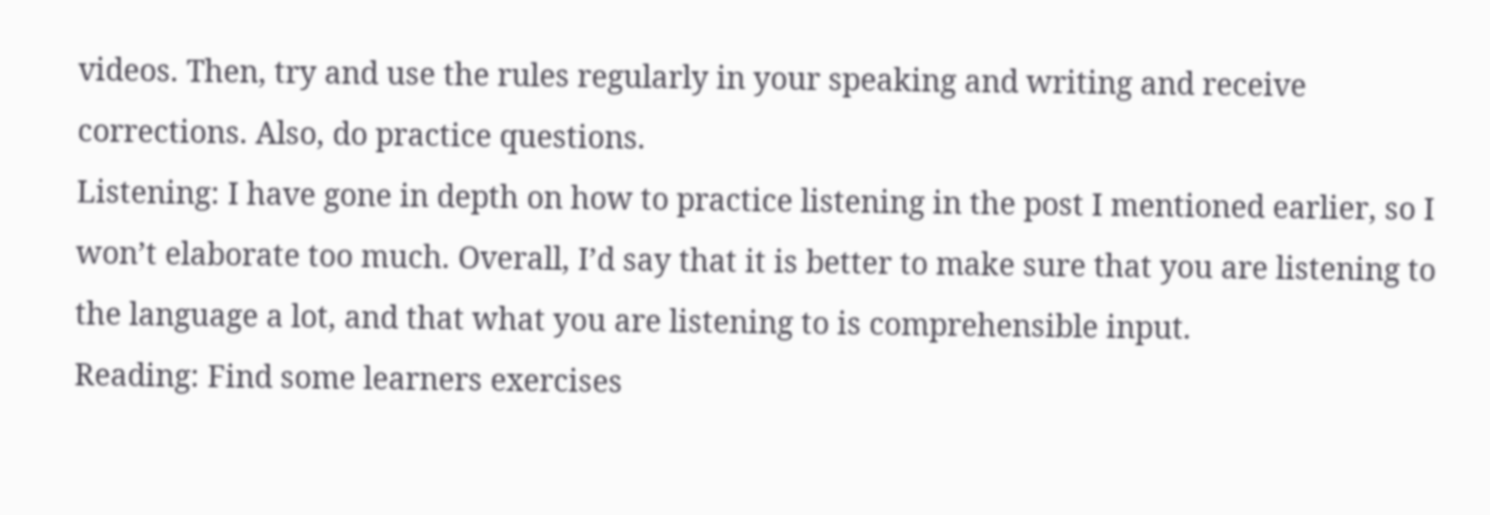videos. Then, try and use the rules regularly in your speaking and writing and receive corrections. Also, do practice questions.
Listening: I have gone in depth on how to practice listening in the post I mentioned earlier, so I won’t elaborate too much. Overall, I’d say that it is better to make sure that you are listening to the language a lot, and that what you are listening to is comprehensible input.
Reading: Find some learners exercises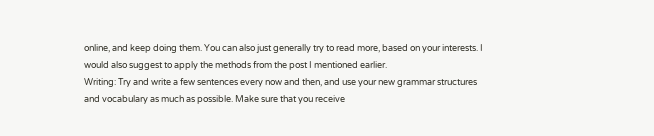online, and keep doing them. You can also just generally try to read more, based on your interests. I would also suggest to apply the methods from the post I mentioned earlier.
Writing: Try and write a few sentences every now and then, and use your new grammar structures and vocabulary as much as possible. Make sure that you receive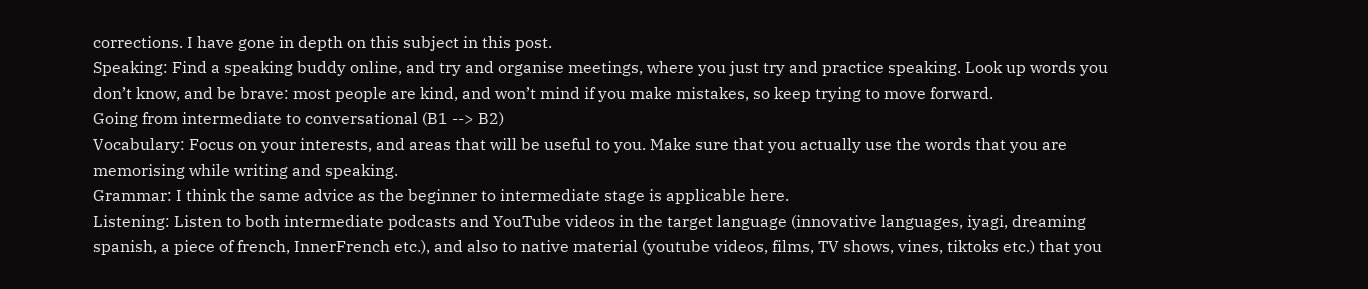corrections. I have gone in depth on this subject in this post.
Speaking: Find a speaking buddy online, and try and organise meetings, where you just try and practice speaking. Look up words you don’t know, and be brave: most people are kind, and won’t mind if you make mistakes, so keep trying to move forward.
Going from intermediate to conversational (B1 --> B2)
Vocabulary: Focus on your interests, and areas that will be useful to you. Make sure that you actually use the words that you are memorising while writing and speaking.
Grammar: I think the same advice as the beginner to intermediate stage is applicable here.
Listening: Listen to both intermediate podcasts and YouTube videos in the target language (innovative languages, iyagi, dreaming spanish, a piece of french, InnerFrench etc.), and also to native material (youtube videos, films, TV shows, vines, tiktoks etc.) that you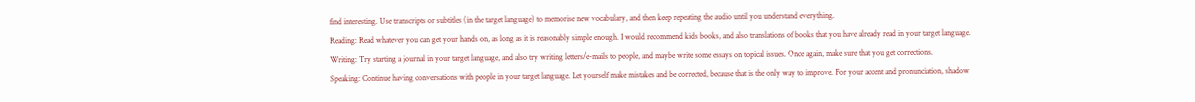find interesting. Use transcripts or subtitles (in the target language) to memorise new vocabulary, and then keep repeating the audio until you understand everything.
Reading: Read whatever you can get your hands on, as long as it is reasonably simple enough. I would recommend kids books, and also translations of books that you have already read in your target language.
Writing: Try starting a journal in your target language, and also try writing letters/e-mails to people, and maybe write some essays on topical issues. Once again, make sure that you get corrections.
Speaking: Continue having conversations with people in your target language. Let yourself make mistakes and be corrected, because that is the only way to improve. For your accent and pronunciation, shadow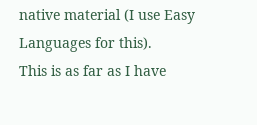native material (I use Easy Languages for this).
This is as far as I have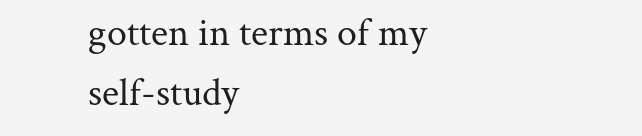gotten in terms of my self-study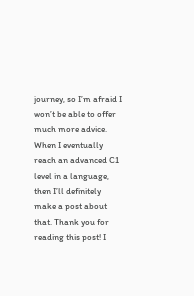journey, so I’m afraid I won’t be able to offer much more advice. When I eventually reach an advanced C1 level in a language, then I’ll definitely make a post about that. Thank you for reading this post! I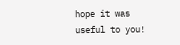hope it was useful to you!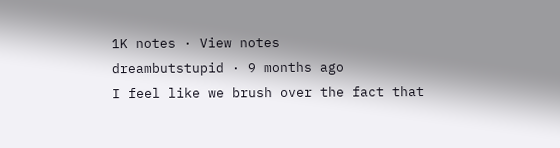1K notes · View notes
dreambutstupid · 9 months ago
I feel like we brush over the fact that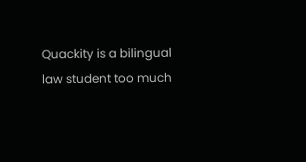Quackity is a bilingual law student too much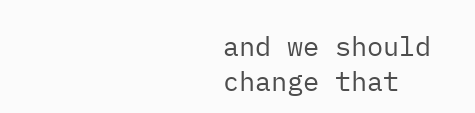and we should change that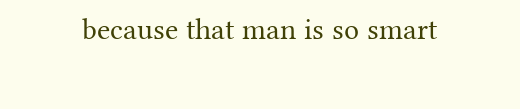because that man is so smart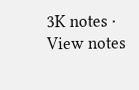3K notes · View notes